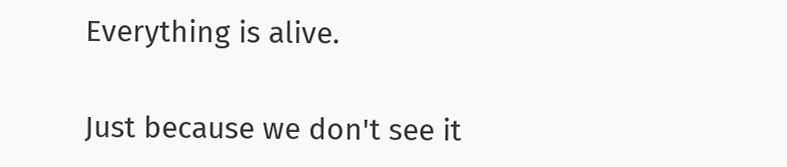Everything is alive.

Just because we don't see it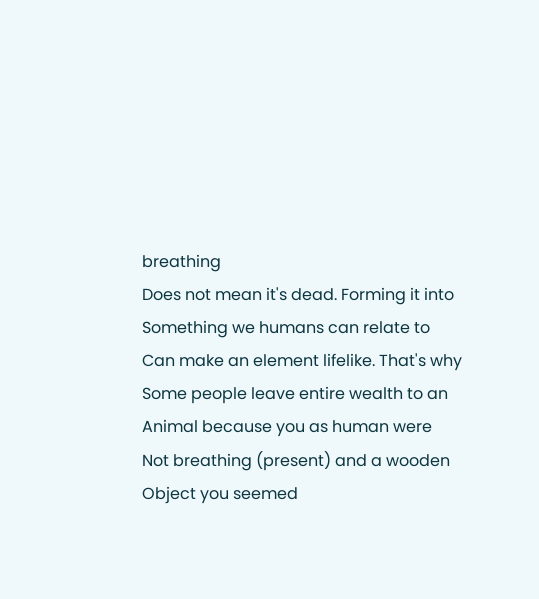breathing
Does not mean it's dead. Forming it into
Something we humans can relate to
Can make an element lifelike. That's why
Some people leave entire wealth to an
Animal because you as human were
Not breathing (present) and a wooden
Object you seemed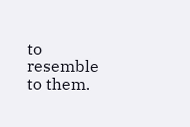to resemble to them.